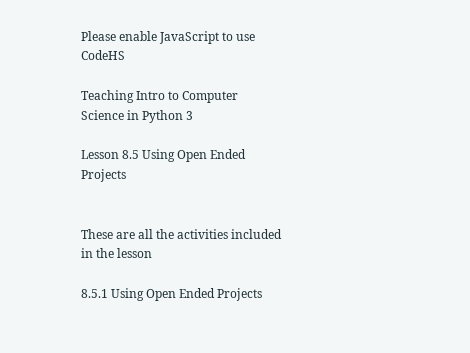Please enable JavaScript to use CodeHS

Teaching Intro to Computer Science in Python 3

Lesson 8.5 Using Open Ended Projects


These are all the activities included in the lesson

8.5.1 Using Open Ended Projects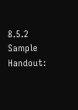8.5.2 Sample Handout: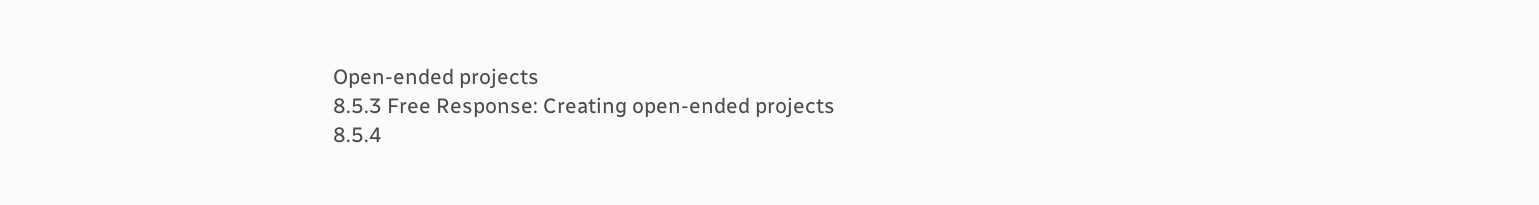Open-ended projects
8.5.3 Free Response: Creating open-ended projects
8.5.4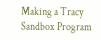Making a Tracy Sandbox Program